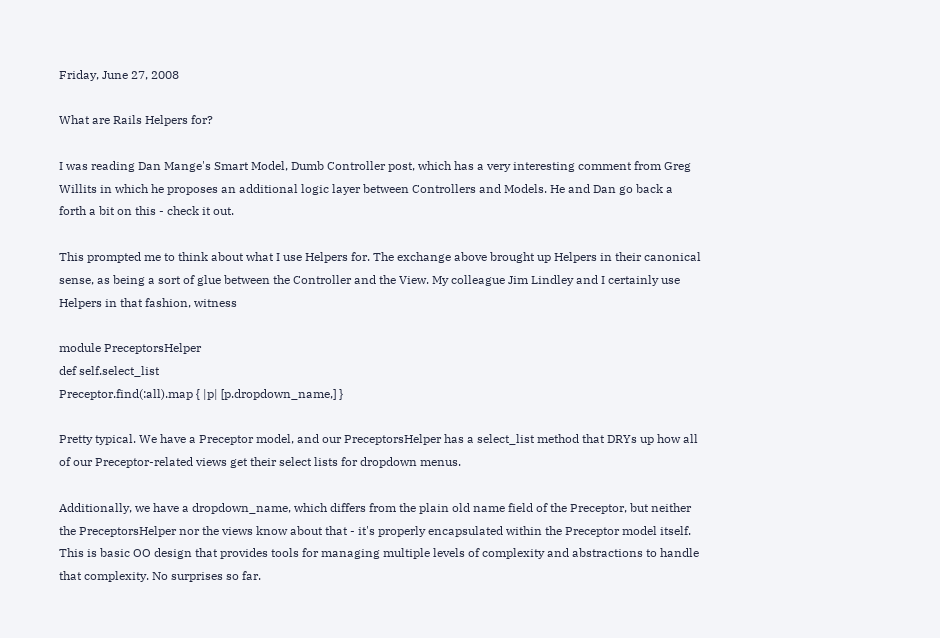Friday, June 27, 2008

What are Rails Helpers for?

I was reading Dan Mange's Smart Model, Dumb Controller post, which has a very interesting comment from Greg Willits in which he proposes an additional logic layer between Controllers and Models. He and Dan go back a forth a bit on this - check it out.

This prompted me to think about what I use Helpers for. The exchange above brought up Helpers in their canonical sense, as being a sort of glue between the Controller and the View. My colleague Jim Lindley and I certainly use Helpers in that fashion, witness

module PreceptorsHelper
def self.select_list
Preceptor.find(:all).map { |p| [p.dropdown_name,] }

Pretty typical. We have a Preceptor model, and our PreceptorsHelper has a select_list method that DRYs up how all of our Preceptor-related views get their select lists for dropdown menus.

Additionally, we have a dropdown_name, which differs from the plain old name field of the Preceptor, but neither the PreceptorsHelper nor the views know about that - it's properly encapsulated within the Preceptor model itself. This is basic OO design that provides tools for managing multiple levels of complexity and abstractions to handle that complexity. No surprises so far.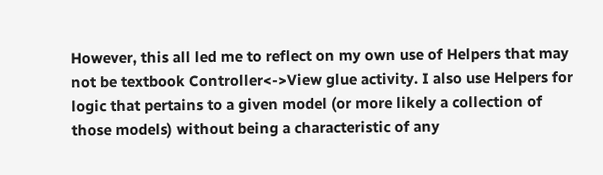However, this all led me to reflect on my own use of Helpers that may not be textbook Controller<->View glue activity. I also use Helpers for logic that pertains to a given model (or more likely a collection of those models) without being a characteristic of any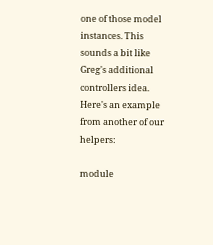one of those model instances. This sounds a bit like Greg's additional controllers idea. Here's an example from another of our helpers:

module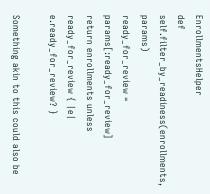EnrollmentsHelper
def self.filter_by_readiness(enrollments, params)
ready_for_review = params[:ready_for_review]
return enrollments unless ready_for_review { |e| e.ready_for_review? }

Something akin to this could also be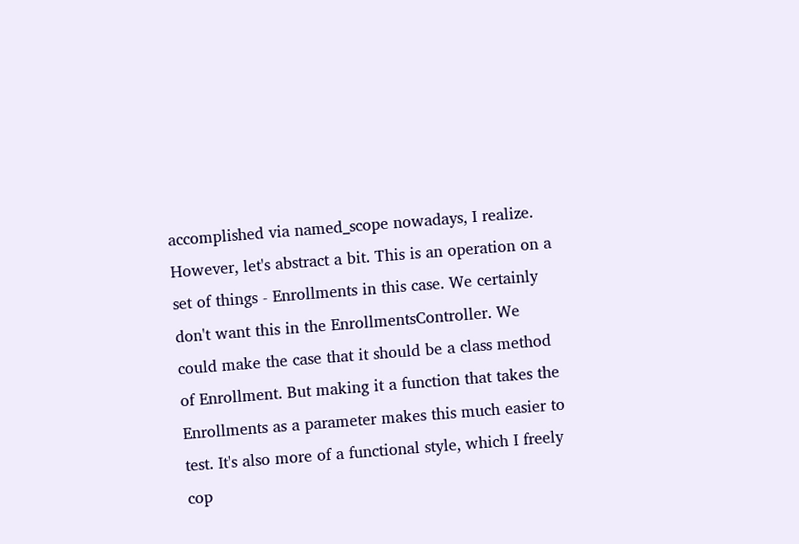accomplished via named_scope nowadays, I realize. However, let's abstract a bit. This is an operation on a set of things - Enrollments in this case. We certainly don't want this in the EnrollmentsController. We could make the case that it should be a class method of Enrollment. But making it a function that takes the Enrollments as a parameter makes this much easier to test. It's also more of a functional style, which I freely cop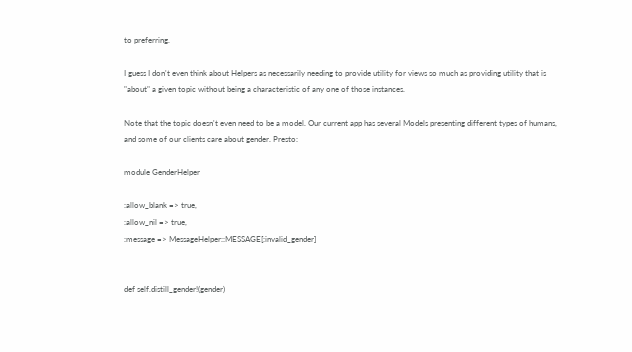to preferring.

I guess I don't even think about Helpers as necessarily needing to provide utility for views so much as providing utility that is "about" a given topic without being a characteristic of any one of those instances.

Note that the topic doesn't even need to be a model. Our current app has several Models presenting different types of humans, and some of our clients care about gender. Presto:

module GenderHelper

:allow_blank => true,
:allow_nil => true,
:message => MessageHelper::MESSAGE[:invalid_gender]


def self.distill_gender!(gender)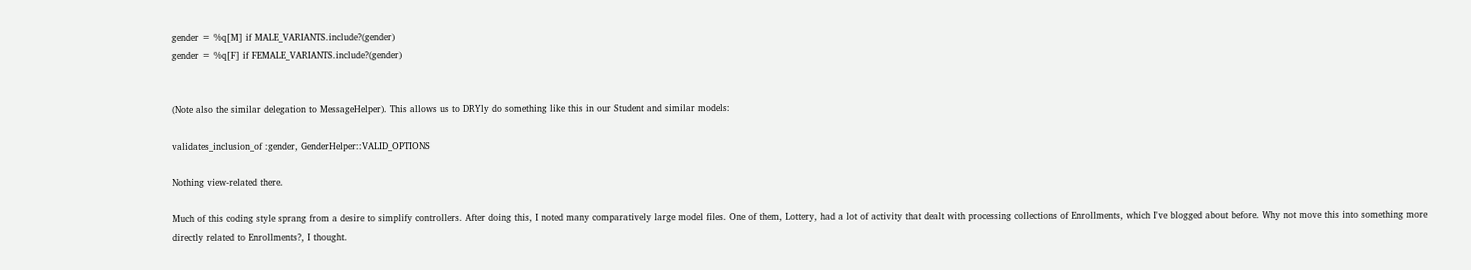gender = %q[M] if MALE_VARIANTS.include?(gender)
gender = %q[F] if FEMALE_VARIANTS.include?(gender)


(Note also the similar delegation to MessageHelper). This allows us to DRYly do something like this in our Student and similar models:

validates_inclusion_of :gender, GenderHelper::VALID_OPTIONS

Nothing view-related there.

Much of this coding style sprang from a desire to simplify controllers. After doing this, I noted many comparatively large model files. One of them, Lottery, had a lot of activity that dealt with processing collections of Enrollments, which I've blogged about before. Why not move this into something more directly related to Enrollments?, I thought.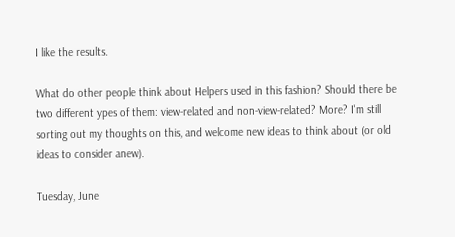I like the results.

What do other people think about Helpers used in this fashion? Should there be two different ypes of them: view-related and non-view-related? More? I'm still sorting out my thoughts on this, and welcome new ideas to think about (or old ideas to consider anew).

Tuesday, June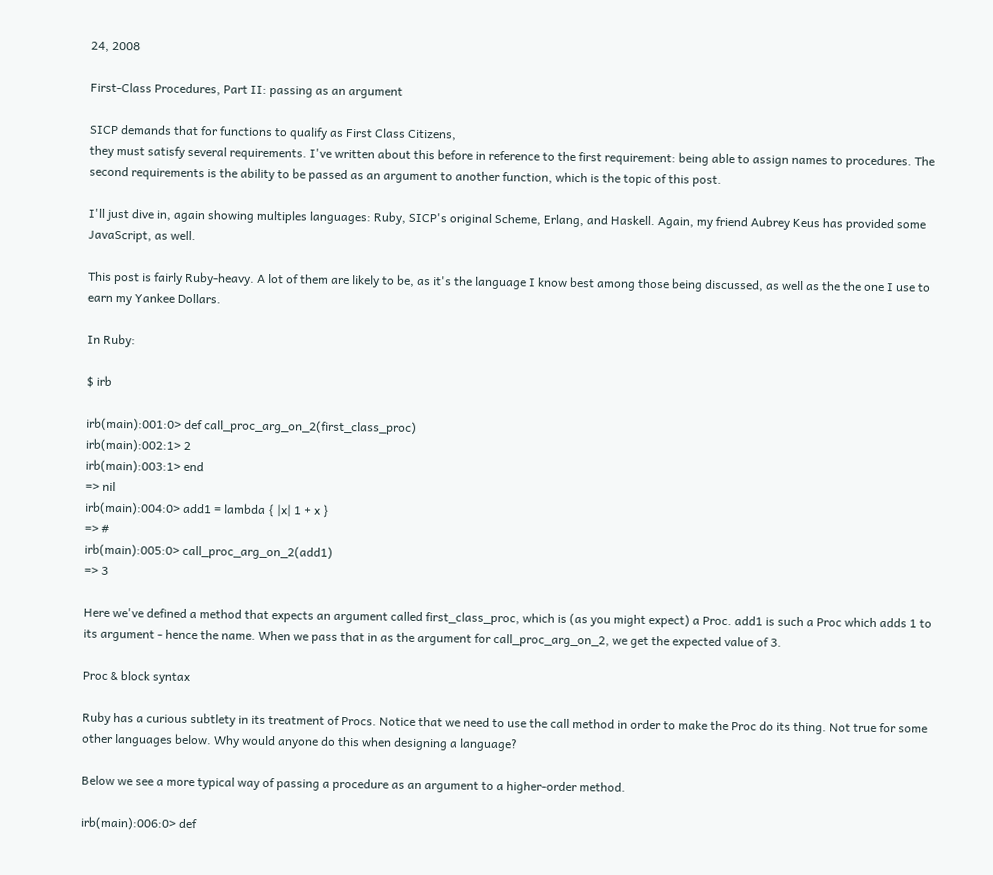24, 2008

First-Class Procedures, Part II: passing as an argument

SICP demands that for functions to qualify as First Class Citizens,
they must satisfy several requirements. I've written about this before in reference to the first requirement: being able to assign names to procedures. The second requirements is the ability to be passed as an argument to another function, which is the topic of this post.

I'll just dive in, again showing multiples languages: Ruby, SICP's original Scheme, Erlang, and Haskell. Again, my friend Aubrey Keus has provided some JavaScript, as well.

This post is fairly Ruby-heavy. A lot of them are likely to be, as it's the language I know best among those being discussed, as well as the the one I use to earn my Yankee Dollars.

In Ruby:

$ irb

irb(main):001:0> def call_proc_arg_on_2(first_class_proc)
irb(main):002:1> 2
irb(main):003:1> end
=> nil
irb(main):004:0> add1 = lambda { |x| 1 + x }
=> #
irb(main):005:0> call_proc_arg_on_2(add1)
=> 3

Here we've defined a method that expects an argument called first_class_proc, which is (as you might expect) a Proc. add1 is such a Proc which adds 1 to its argument - hence the name. When we pass that in as the argument for call_proc_arg_on_2, we get the expected value of 3.

Proc & block syntax

Ruby has a curious subtlety in its treatment of Procs. Notice that we need to use the call method in order to make the Proc do its thing. Not true for some other languages below. Why would anyone do this when designing a language?

Below we see a more typical way of passing a procedure as an argument to a higher-order method.

irb(main):006:0> def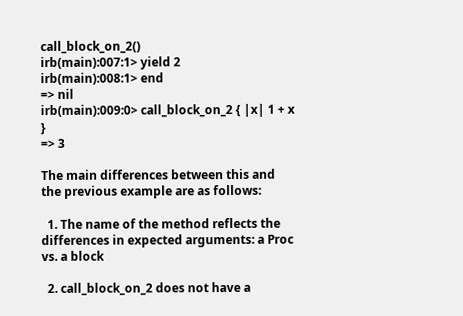call_block_on_2()
irb(main):007:1> yield 2
irb(main):008:1> end
=> nil
irb(main):009:0> call_block_on_2 { |x| 1 + x }
=> 3

The main differences between this and the previous example are as follows:

  1. The name of the method reflects the differences in expected arguments: a Proc vs. a block

  2. call_block_on_2 does not have a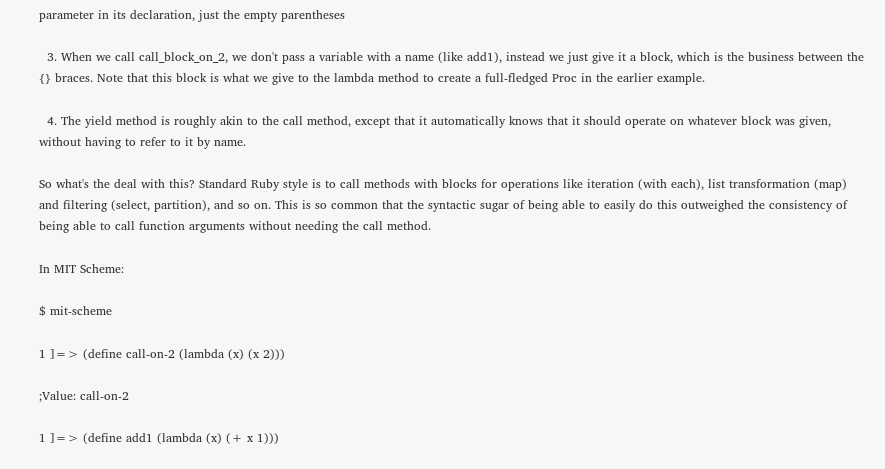parameter in its declaration, just the empty parentheses

  3. When we call call_block_on_2, we don't pass a variable with a name (like add1), instead we just give it a block, which is the business between the {} braces. Note that this block is what we give to the lambda method to create a full-fledged Proc in the earlier example.

  4. The yield method is roughly akin to the call method, except that it automatically knows that it should operate on whatever block was given, without having to refer to it by name.

So what's the deal with this? Standard Ruby style is to call methods with blocks for operations like iteration (with each), list transformation (map) and filtering (select, partition), and so on. This is so common that the syntactic sugar of being able to easily do this outweighed the consistency of being able to call function arguments without needing the call method.

In MIT Scheme:

$ mit-scheme

1 ]=> (define call-on-2 (lambda (x) (x 2)))

;Value: call-on-2

1 ]=> (define add1 (lambda (x) (+ x 1)))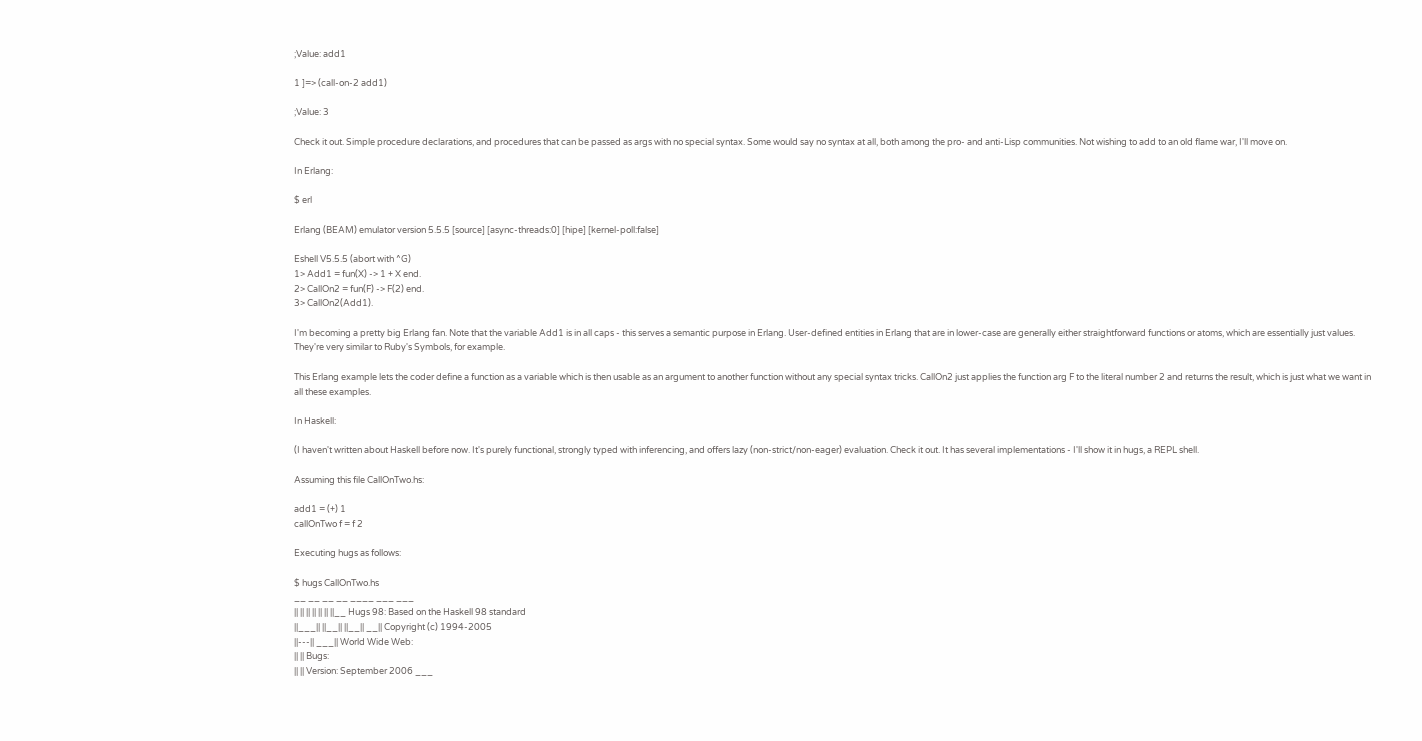;Value: add1

1 ]=> (call-on-2 add1)

;Value: 3

Check it out. Simple procedure declarations, and procedures that can be passed as args with no special syntax. Some would say no syntax at all, both among the pro- and anti-Lisp communities. Not wishing to add to an old flame war, I'll move on.

In Erlang:

$ erl

Erlang (BEAM) emulator version 5.5.5 [source] [async-threads:0] [hipe] [kernel-poll:false]

Eshell V5.5.5 (abort with ^G)
1> Add1 = fun(X) -> 1 + X end.
2> CallOn2 = fun(F) -> F(2) end.
3> CallOn2(Add1).

I'm becoming a pretty big Erlang fan. Note that the variable Add1 is in all caps - this serves a semantic purpose in Erlang. User-defined entities in Erlang that are in lower-case are generally either straightforward functions or atoms, which are essentially just values. They're very similar to Ruby's Symbols, for example.

This Erlang example lets the coder define a function as a variable which is then usable as an argument to another function without any special syntax tricks. CallOn2 just applies the function arg F to the literal number 2 and returns the result, which is just what we want in all these examples.

In Haskell:

(I haven't written about Haskell before now. It's purely functional, strongly typed with inferencing, and offers lazy (non-strict/non-eager) evaluation. Check it out. It has several implementations - I'll show it in hugs, a REPL shell.

Assuming this file CallOnTwo.hs:

add1 = (+) 1
callOnTwo f = f 2

Executing hugs as follows:

$ hugs CallOnTwo.hs
__ __ __ __ ____ ___ ___
|| || || || || || ||__ Hugs 98: Based on the Haskell 98 standard
||___|| ||__|| ||__|| __|| Copyright (c) 1994-2005
||---|| ___|| World Wide Web:
|| || Bugs:
|| || Version: September 2006 ___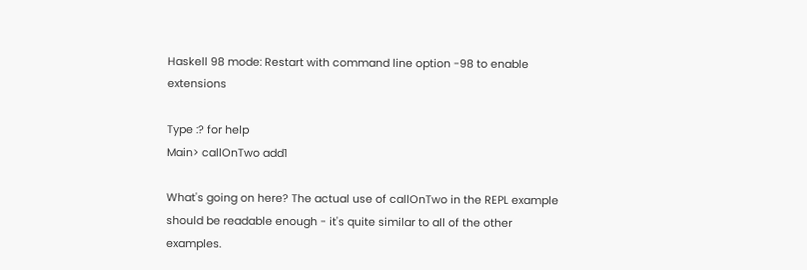Haskell 98 mode: Restart with command line option -98 to enable extensions

Type :? for help
Main> callOnTwo add1

What's going on here? The actual use of callOnTwo in the REPL example should be readable enough - it's quite similar to all of the other examples.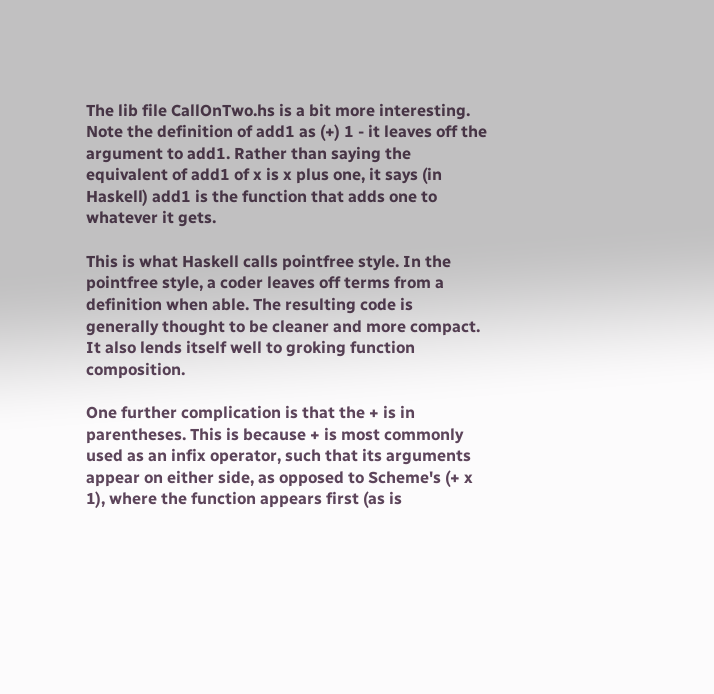The lib file CallOnTwo.hs is a bit more interesting. Note the definition of add1 as (+) 1 - it leaves off the argument to add1. Rather than saying the equivalent of add1 of x is x plus one, it says (in Haskell) add1 is the function that adds one to whatever it gets.

This is what Haskell calls pointfree style. In the pointfree style, a coder leaves off terms from a definition when able. The resulting code is generally thought to be cleaner and more compact. It also lends itself well to groking function composition.

One further complication is that the + is in parentheses. This is because + is most commonly used as an infix operator, such that its arguments appear on either side, as opposed to Scheme's (+ x 1), where the function appears first (as is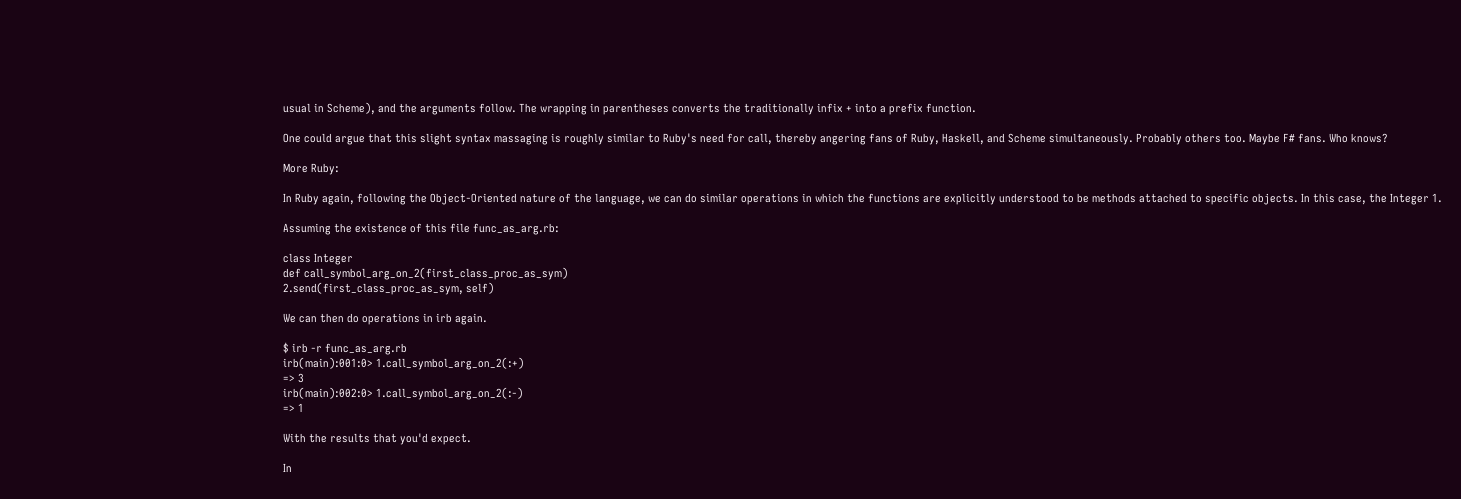usual in Scheme), and the arguments follow. The wrapping in parentheses converts the traditionally infix + into a prefix function.

One could argue that this slight syntax massaging is roughly similar to Ruby's need for call, thereby angering fans of Ruby, Haskell, and Scheme simultaneously. Probably others too. Maybe F# fans. Who knows?

More Ruby:

In Ruby again, following the Object-Oriented nature of the language, we can do similar operations in which the functions are explicitly understood to be methods attached to specific objects. In this case, the Integer 1.

Assuming the existence of this file func_as_arg.rb:

class Integer
def call_symbol_arg_on_2(first_class_proc_as_sym)
2.send(first_class_proc_as_sym, self)

We can then do operations in irb again.

$ irb -r func_as_arg.rb
irb(main):001:0> 1.call_symbol_arg_on_2(:+)
=> 3
irb(main):002:0> 1.call_symbol_arg_on_2(:-)
=> 1

With the results that you'd expect.

In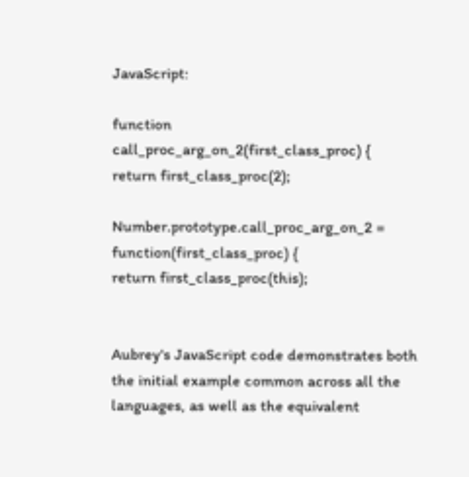JavaScript:

function call_proc_arg_on_2(first_class_proc) {
return first_class_proc(2);

Number.prototype.call_proc_arg_on_2 = function(first_class_proc) {
return first_class_proc(this);


Aubrey's JavaScript code demonstrates both the initial example common across all the languages, as well as the equivalent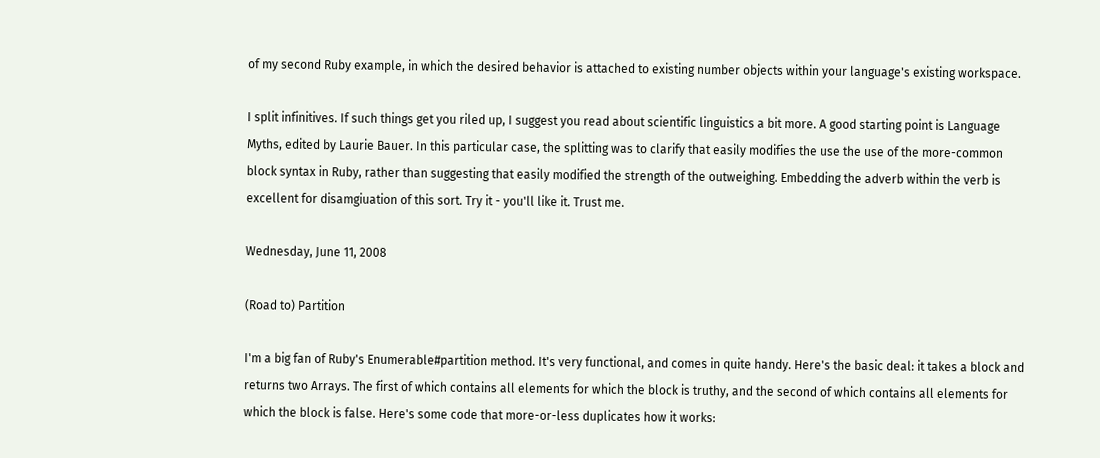of my second Ruby example, in which the desired behavior is attached to existing number objects within your language's existing workspace.

I split infinitives. If such things get you riled up, I suggest you read about scientific linguistics a bit more. A good starting point is Language Myths, edited by Laurie Bauer. In this particular case, the splitting was to clarify that easily modifies the use the use of the more-common block syntax in Ruby, rather than suggesting that easily modified the strength of the outweighing. Embedding the adverb within the verb is excellent for disamgiuation of this sort. Try it - you'll like it. Trust me.

Wednesday, June 11, 2008

(Road to) Partition

I'm a big fan of Ruby's Enumerable#partition method. It's very functional, and comes in quite handy. Here's the basic deal: it takes a block and returns two Arrays. The first of which contains all elements for which the block is truthy, and the second of which contains all elements for which the block is false. Here's some code that more-or-less duplicates how it works: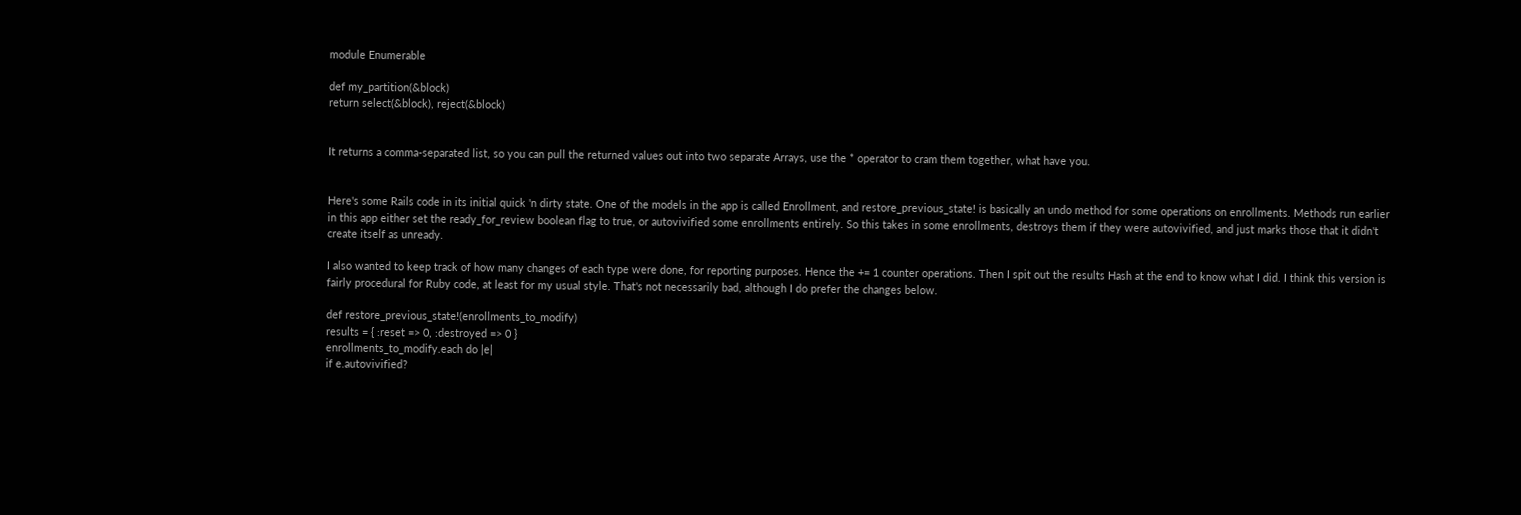module Enumerable

def my_partition(&block)
return select(&block), reject(&block)


It returns a comma-separated list, so you can pull the returned values out into two separate Arrays, use the * operator to cram them together, what have you.


Here's some Rails code in its initial quick 'n dirty state. One of the models in the app is called Enrollment, and restore_previous_state! is basically an undo method for some operations on enrollments. Methods run earlier in this app either set the ready_for_review boolean flag to true, or autovivified some enrollments entirely. So this takes in some enrollments, destroys them if they were autovivified, and just marks those that it didn't create itself as unready.

I also wanted to keep track of how many changes of each type were done, for reporting purposes. Hence the += 1 counter operations. Then I spit out the results Hash at the end to know what I did. I think this version is fairly procedural for Ruby code, at least for my usual style. That's not necessarily bad, although I do prefer the changes below.

def restore_previous_state!(enrollments_to_modify)
results = { :reset => 0, :destroyed => 0 }
enrollments_to_modify.each do |e|
if e.autovivified?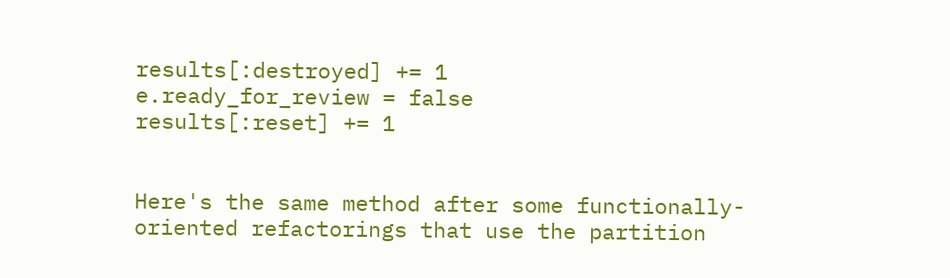results[:destroyed] += 1
e.ready_for_review = false
results[:reset] += 1


Here's the same method after some functionally-oriented refactorings that use the partition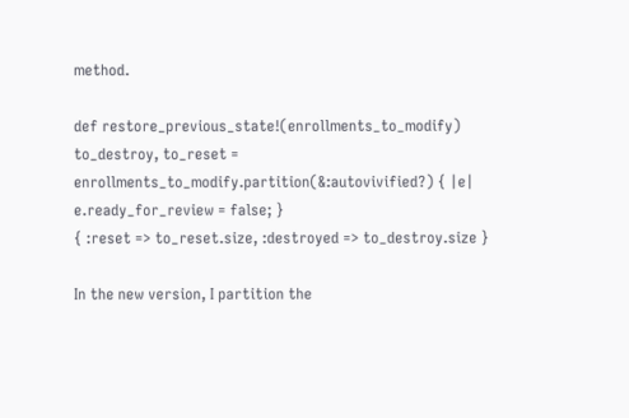method.

def restore_previous_state!(enrollments_to_modify)
to_destroy, to_reset = enrollments_to_modify.partition(&:autovivified?) { |e| e.ready_for_review = false; }
{ :reset => to_reset.size, :destroyed => to_destroy.size }

In the new version, I partition the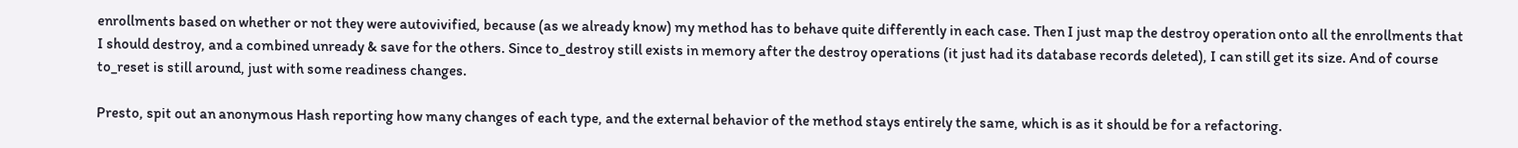enrollments based on whether or not they were autovivified, because (as we already know) my method has to behave quite differently in each case. Then I just map the destroy operation onto all the enrollments that I should destroy, and a combined unready & save for the others. Since to_destroy still exists in memory after the destroy operations (it just had its database records deleted), I can still get its size. And of course to_reset is still around, just with some readiness changes.

Presto, spit out an anonymous Hash reporting how many changes of each type, and the external behavior of the method stays entirely the same, which is as it should be for a refactoring.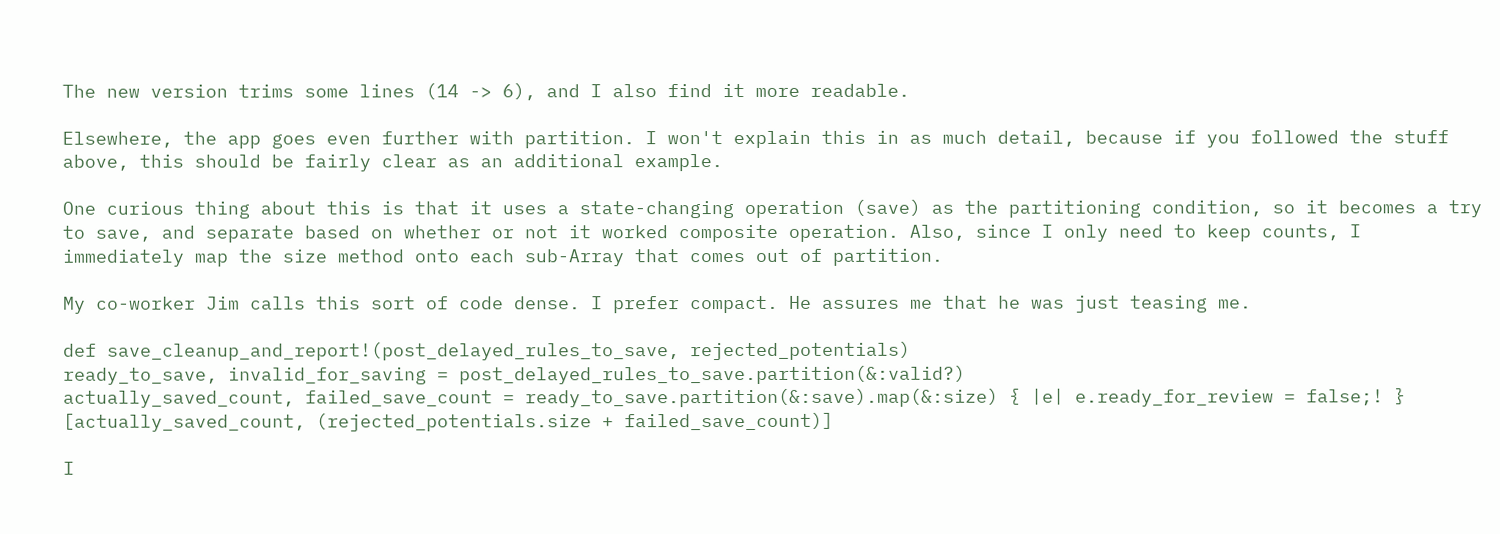The new version trims some lines (14 -> 6), and I also find it more readable.

Elsewhere, the app goes even further with partition. I won't explain this in as much detail, because if you followed the stuff above, this should be fairly clear as an additional example.

One curious thing about this is that it uses a state-changing operation (save) as the partitioning condition, so it becomes a try to save, and separate based on whether or not it worked composite operation. Also, since I only need to keep counts, I immediately map the size method onto each sub-Array that comes out of partition.

My co-worker Jim calls this sort of code dense. I prefer compact. He assures me that he was just teasing me.

def save_cleanup_and_report!(post_delayed_rules_to_save, rejected_potentials)
ready_to_save, invalid_for_saving = post_delayed_rules_to_save.partition(&:valid?)
actually_saved_count, failed_save_count = ready_to_save.partition(&:save).map(&:size) { |e| e.ready_for_review = false;! }
[actually_saved_count, (rejected_potentials.size + failed_save_count)]

I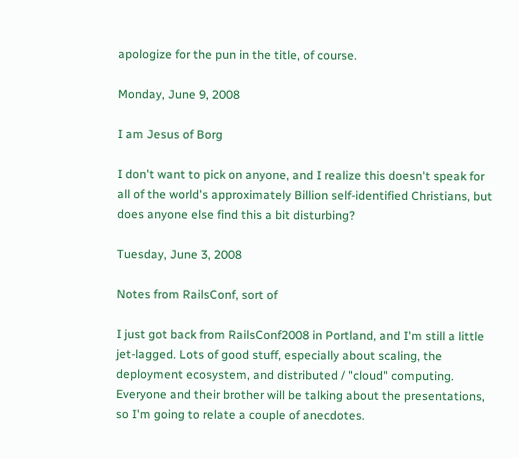apologize for the pun in the title, of course.

Monday, June 9, 2008

I am Jesus of Borg

I don't want to pick on anyone, and I realize this doesn't speak for all of the world's approximately Billion self-identified Christians, but does anyone else find this a bit disturbing?

Tuesday, June 3, 2008

Notes from RailsConf, sort of

I just got back from RailsConf2008 in Portland, and I'm still a little jet-lagged. Lots of good stuff, especially about scaling, the deployment ecosystem, and distributed / "cloud" computing. Everyone and their brother will be talking about the presentations, so I'm going to relate a couple of anecdotes.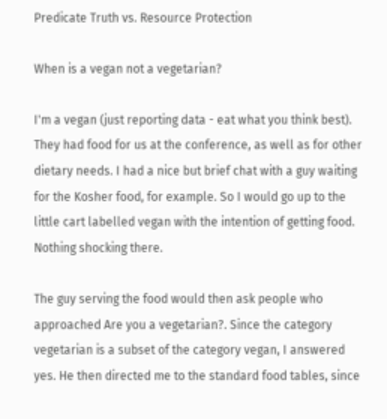Predicate Truth vs. Resource Protection

When is a vegan not a vegetarian?

I'm a vegan (just reporting data - eat what you think best). They had food for us at the conference, as well as for other dietary needs. I had a nice but brief chat with a guy waiting for the Kosher food, for example. So I would go up to the little cart labelled vegan with the intention of getting food. Nothing shocking there.

The guy serving the food would then ask people who approached Are you a vegetarian?. Since the category vegetarian is a subset of the category vegan, I answered yes. He then directed me to the standard food tables, since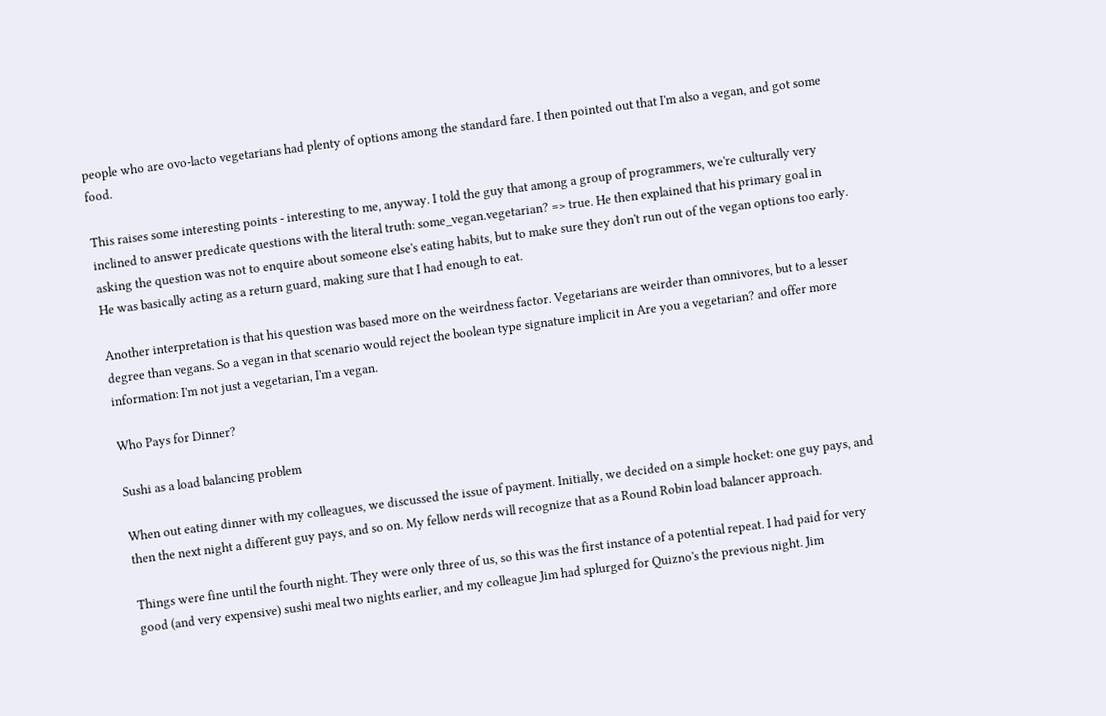people who are ovo-lacto vegetarians had plenty of options among the standard fare. I then pointed out that I'm also a vegan, and got some food.

This raises some interesting points - interesting to me, anyway. I told the guy that among a group of programmers, we're culturally very inclined to answer predicate questions with the literal truth: some_vegan.vegetarian? => true. He then explained that his primary goal in asking the question was not to enquire about someone else's eating habits, but to make sure they don't run out of the vegan options too early. He was basically acting as a return guard, making sure that I had enough to eat.

Another interpretation is that his question was based more on the weirdness factor. Vegetarians are weirder than omnivores, but to a lesser degree than vegans. So a vegan in that scenario would reject the boolean type signature implicit in Are you a vegetarian? and offer more information: I'm not just a vegetarian, I'm a vegan.

Who Pays for Dinner?

Sushi as a load balancing problem

When out eating dinner with my colleagues, we discussed the issue of payment. Initially, we decided on a simple hocket: one guy pays, and then the next night a different guy pays, and so on. My fellow nerds will recognize that as a Round Robin load balancer approach.

Things were fine until the fourth night. They were only three of us, so this was the first instance of a potential repeat. I had paid for very good (and very expensive) sushi meal two nights earlier, and my colleague Jim had splurged for Quizno's the previous night. Jim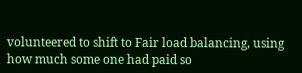volunteered to shift to Fair load balancing, using how much some one had paid so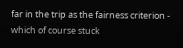far in the trip as the fairness criterion - which of course stuck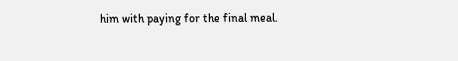him with paying for the final meal.